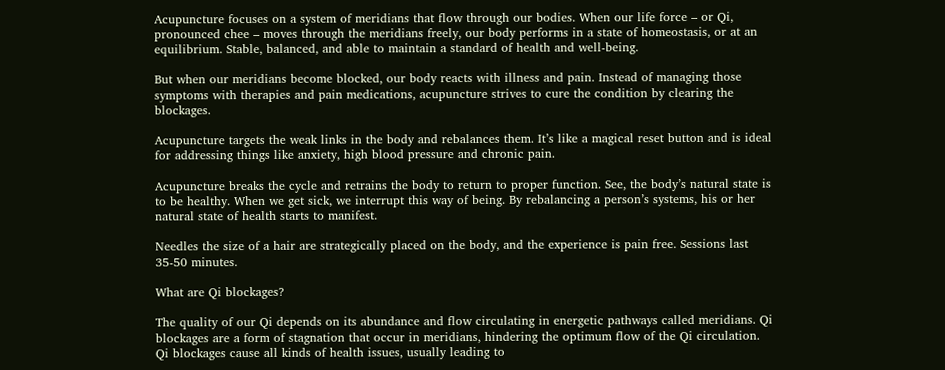Acupuncture focuses on a system of meridians that flow through our bodies. When our life force – or Qi, pronounced chee – moves through the meridians freely, our body performs in a state of homeostasis, or at an equilibrium. Stable, balanced, and able to maintain a standard of health and well-being.

But when our meridians become blocked, our body reacts with illness and pain. Instead of managing those symptoms with therapies and pain medications, acupuncture strives to cure the condition by clearing the blockages.

Acupuncture targets the weak links in the body and rebalances them. It’s like a magical reset button and is ideal for addressing things like anxiety, high blood pressure and chronic pain.

Acupuncture breaks the cycle and retrains the body to return to proper function. See, the body’s natural state is to be healthy. When we get sick, we interrupt this way of being. By rebalancing a person’s systems, his or her natural state of health starts to manifest.

Needles the size of a hair are strategically placed on the body, and the experience is pain free. Sessions last 35-50 minutes.

What are Qi blockages?

The quality of our Qi depends on its abundance and flow circulating in energetic pathways called meridians. Qi blockages are a form of stagnation that occur in meridians, hindering the optimum flow of the Qi circulation. Qi blockages cause all kinds of health issues, usually leading to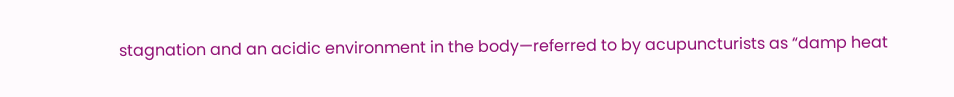stagnation and an acidic environment in the body—referred to by acupuncturists as “damp heat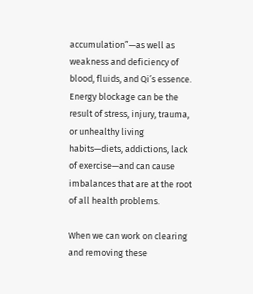accumulation”—as well as weakness and deficiency of blood, fluids, and Qi’s essence. Energy blockage can be the result of stress, injury, trauma, or unhealthy living habits—diets, addictions, lack of exercise—and can cause imbalances that are at the root of all health problems.

When we can work on clearing and removing these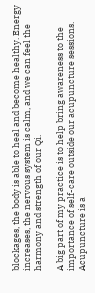blockages, the body is able to heal and become healthy. Energy increases, the nervous system is calm, and we can feel the harmony and strength of our Qi.

A big part of my practice is to help bring awareness to the importance of self-care outside our acupuncture sessions. Acupuncture is a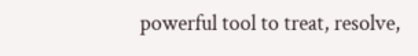powerful tool to treat, resolve,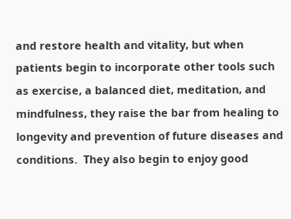and restore health and vitality, but when patients begin to incorporate other tools such as exercise, a balanced diet, meditation, and mindfulness, they raise the bar from healing to longevity and prevention of future diseases and conditions.  They also begin to enjoy good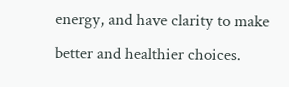energy, and have clarity to make better and healthier choices.